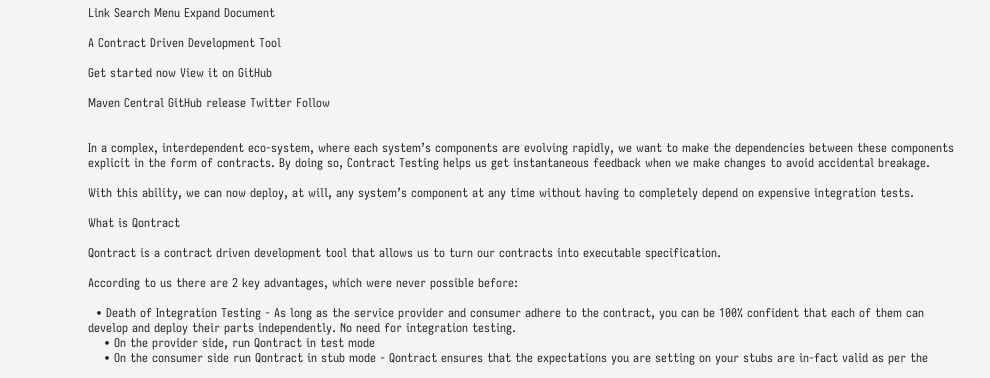Link Search Menu Expand Document

A Contract Driven Development Tool

Get started now View it on GitHub

Maven Central GitHub release Twitter Follow


In a complex, interdependent eco-system, where each system’s components are evolving rapidly, we want to make the dependencies between these components explicit in the form of contracts. By doing so, Contract Testing helps us get instantaneous feedback when we make changes to avoid accidental breakage.

With this ability, we can now deploy, at will, any system’s component at any time without having to completely depend on expensive integration tests.

What is Qontract

Qontract is a contract driven development tool that allows us to turn our contracts into executable specification.

According to us there are 2 key advantages, which were never possible before:

  • Death of Integration Testing - As long as the service provider and consumer adhere to the contract, you can be 100% confident that each of them can develop and deploy their parts independently. No need for integration testing.
    • On the provider side, run Qontract in test mode
    • On the consumer side run Qontract in stub mode - Qontract ensures that the expectations you are setting on your stubs are in-fact valid as per the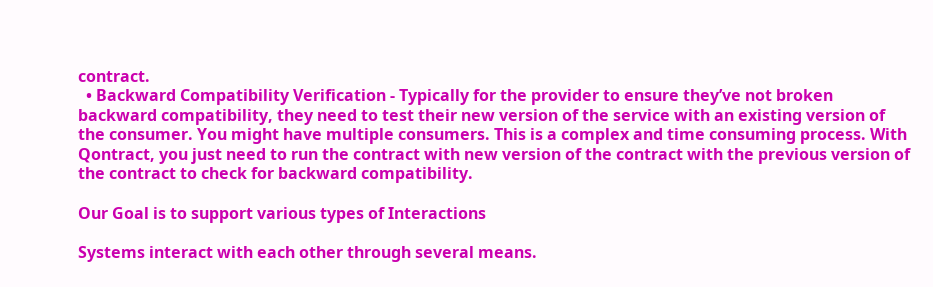contract.
  • Backward Compatibility Verification - Typically for the provider to ensure they’ve not broken backward compatibility, they need to test their new version of the service with an existing version of the consumer. You might have multiple consumers. This is a complex and time consuming process. With Qontract, you just need to run the contract with new version of the contract with the previous version of the contract to check for backward compatibility.

Our Goal is to support various types of Interactions

Systems interact with each other through several means.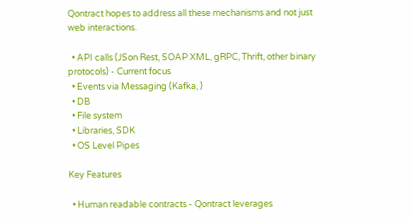Qontract hopes to address all these mechanisms and not just web interactions.

  • API calls (JSon Rest, SOAP XML, gRPC, Thrift, other binary protocols) - Current focus
  • Events via Messaging (Kafka, )
  • DB
  • File system
  • Libraries, SDK
  • OS Level Pipes

Key Features

  • Human readable contracts - Qontract leverages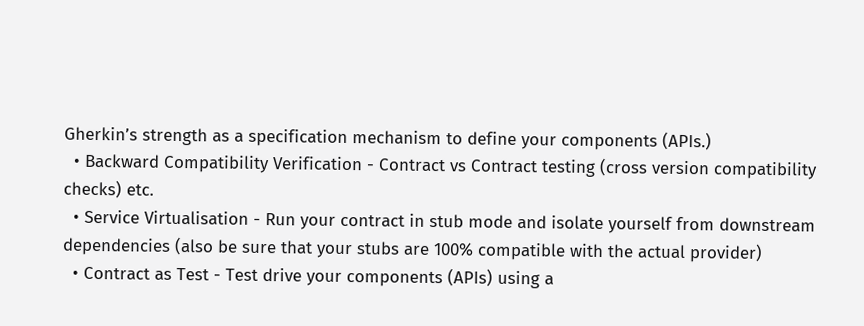Gherkin’s strength as a specification mechanism to define your components (APIs.)
  • Backward Compatibility Verification - Contract vs Contract testing (cross version compatibility checks) etc.
  • Service Virtualisation - Run your contract in stub mode and isolate yourself from downstream dependencies (also be sure that your stubs are 100% compatible with the actual provider)
  • Contract as Test - Test drive your components (APIs) using a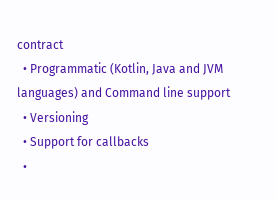contract
  • Programmatic (Kotlin, Java and JVM languages) and Command line support
  • Versioning
  • Support for callbacks
  •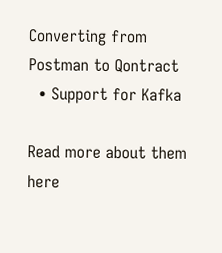Converting from Postman to Qontract
  • Support for Kafka

Read more about them here